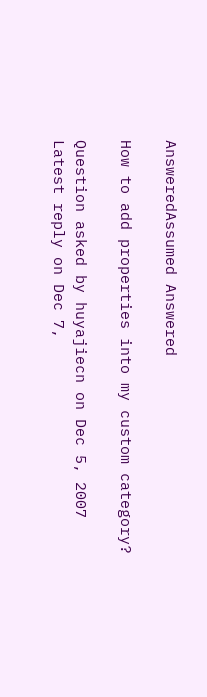AnsweredAssumed Answered

How to add properties into my custom category?

Question asked by huyajiecn on Dec 5, 2007
Latest reply on Dec 7,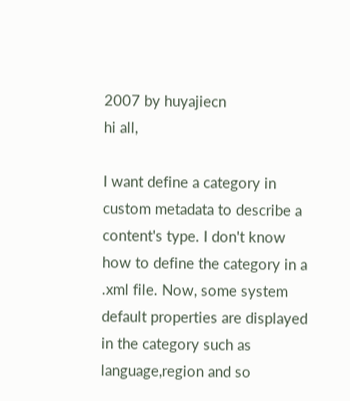2007 by huyajiecn
hi all,

I want define a category in custom metadata to describe a content's type. I don't know how to define the category in a .xml file. Now, some system default properties are displayed in the category such as language,region and so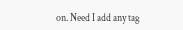on. Need I add any tag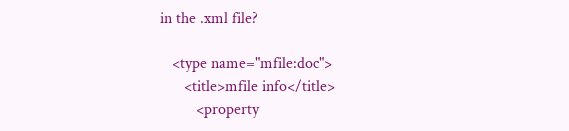in the .xml file?

   <type name="mfile:doc">
      <title>mfile info</title>
         <property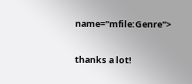name="mfile:Genre">

thanks a lot!